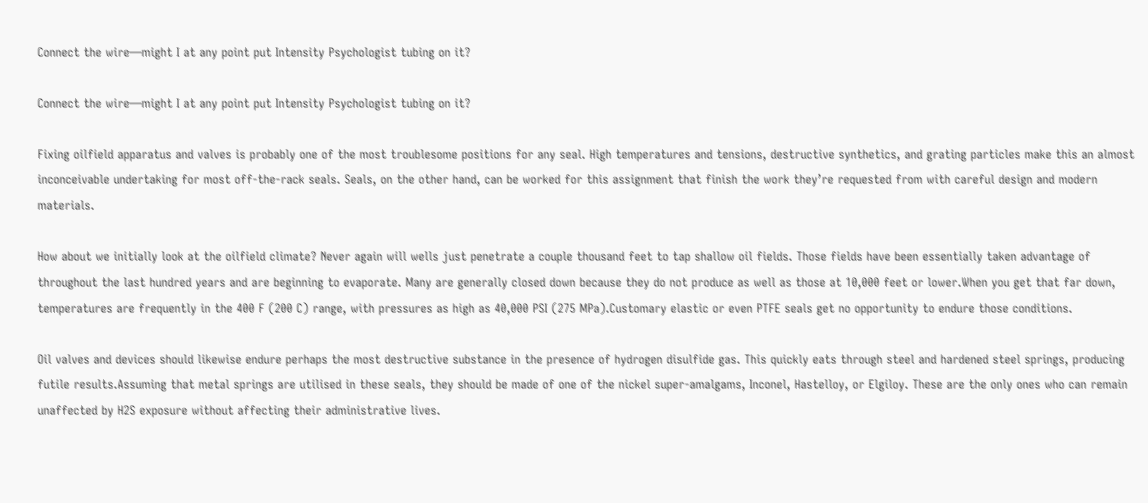Connect the wire—might I at any point put Intensity Psychologist tubing on it?

Connect the wire—might I at any point put Intensity Psychologist tubing on it?

Fixing oilfield apparatus and valves is probably one of the most troublesome positions for any seal. High temperatures and tensions, destructive synthetics, and grating particles make this an almost inconceivable undertaking for most off-the-rack seals. Seals, on the other hand, can be worked for this assignment that finish the work they’re requested from with careful design and modern materials.

How about we initially look at the oilfield climate? Never again will wells just penetrate a couple thousand feet to tap shallow oil fields. Those fields have been essentially taken advantage of throughout the last hundred years and are beginning to evaporate. Many are generally closed down because they do not produce as well as those at 10,000 feet or lower.When you get that far down, temperatures are frequently in the 400 F (200 C) range, with pressures as high as 40,000 PSI (275 MPa).Customary elastic or even PTFE seals get no opportunity to endure those conditions.

Oil valves and devices should likewise endure perhaps the most destructive substance in the presence of hydrogen disulfide gas. This quickly eats through steel and hardened steel springs, producing futile results.Assuming that metal springs are utilised in these seals, they should be made of one of the nickel super-amalgams, Inconel, Hastelloy, or Elgiloy. These are the only ones who can remain unaffected by H2S exposure without affecting their administrative lives.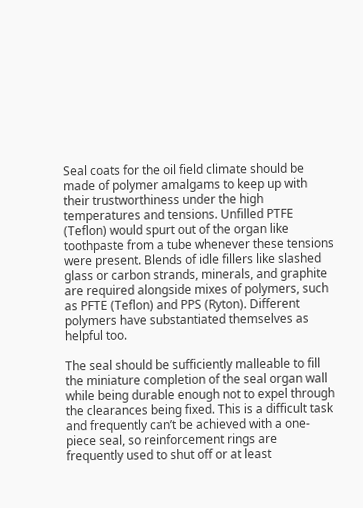Seal coats for the oil field climate should be made of polymer amalgams to keep up with their trustworthiness under the high temperatures and tensions. Unfilled PTFE (Teflon) would spurt out of the organ like toothpaste from a tube whenever these tensions were present. Blends of idle fillers like slashed glass or carbon strands, minerals, and graphite are required alongside mixes of polymers, such as PFTE (Teflon) and PPS (Ryton). Different polymers have substantiated themselves as helpful too.

The seal should be sufficiently malleable to fill the miniature completion of the seal organ wall while being durable enough not to expel through the clearances being fixed. This is a difficult task and frequently can’t be achieved with a one-piece seal, so reinforcement rings are frequently used to shut off or at least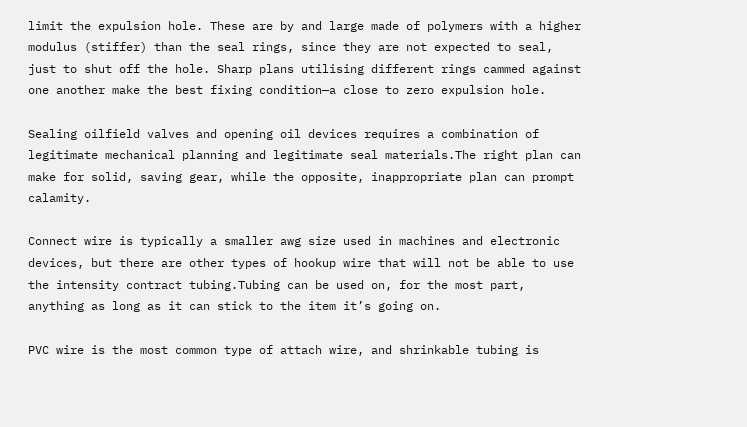limit the expulsion hole. These are by and large made of polymers with a higher modulus (stiffer) than the seal rings, since they are not expected to seal, just to shut off the hole. Sharp plans utilising different rings cammed against one another make the best fixing condition—a close to zero expulsion hole.

Sealing oilfield valves and opening oil devices requires a combination of legitimate mechanical planning and legitimate seal materials.The right plan can make for solid, saving gear, while the opposite, inappropriate plan can prompt calamity.

Connect wire is typically a smaller awg size used in machines and electronic devices, but there are other types of hookup wire that will not be able to use the intensity contract tubing.Tubing can be used on, for the most part, anything as long as it can stick to the item it’s going on.

PVC wire is the most common type of attach wire, and shrinkable tubing is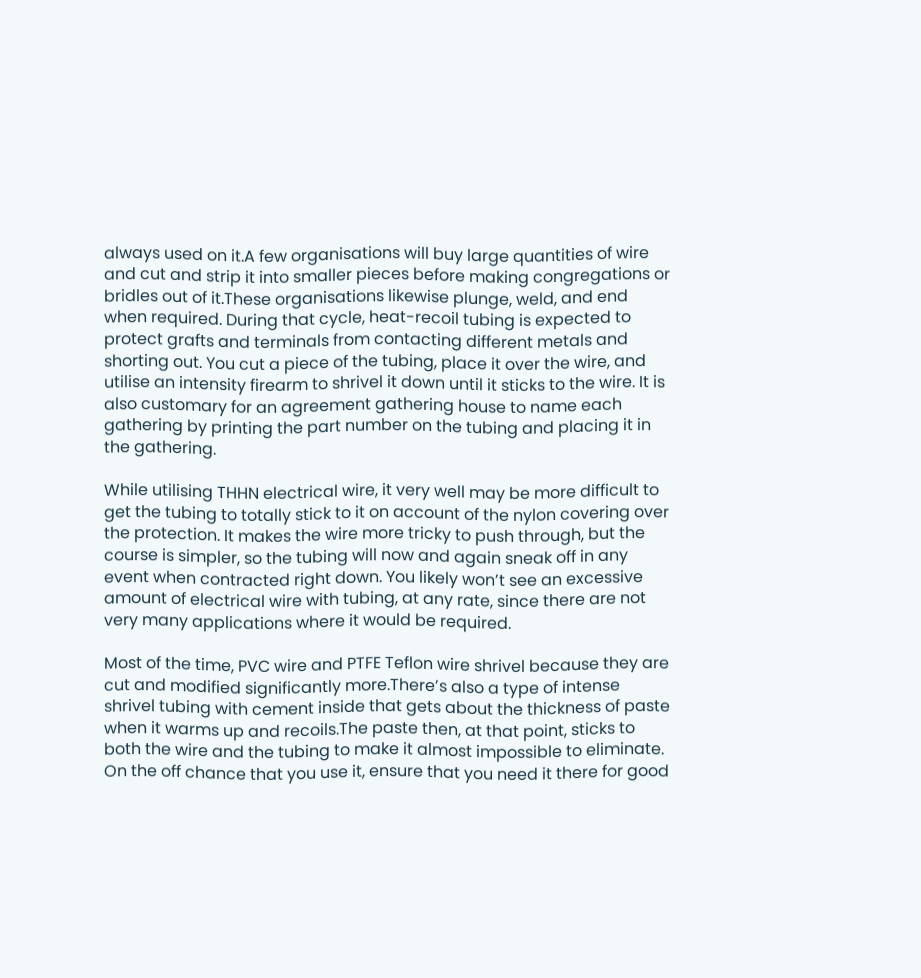always used on it.A few organisations will buy large quantities of wire and cut and strip it into smaller pieces before making congregations or bridles out of it.These organisations likewise plunge, weld, and end when required. During that cycle, heat-recoil tubing is expected to protect grafts and terminals from contacting different metals and shorting out. You cut a piece of the tubing, place it over the wire, and utilise an intensity firearm to shrivel it down until it sticks to the wire. It is also customary for an agreement gathering house to name each gathering by printing the part number on the tubing and placing it in the gathering.

While utilising THHN electrical wire, it very well may be more difficult to get the tubing to totally stick to it on account of the nylon covering over the protection. It makes the wire more tricky to push through, but the course is simpler, so the tubing will now and again sneak off in any event when contracted right down. You likely won’t see an excessive amount of electrical wire with tubing, at any rate, since there are not very many applications where it would be required.

Most of the time, PVC wire and PTFE Teflon wire shrivel because they are cut and modified significantly more.There’s also a type of intense shrivel tubing with cement inside that gets about the thickness of paste when it warms up and recoils.The paste then, at that point, sticks to both the wire and the tubing to make it almost impossible to eliminate. On the off chance that you use it, ensure that you need it there for good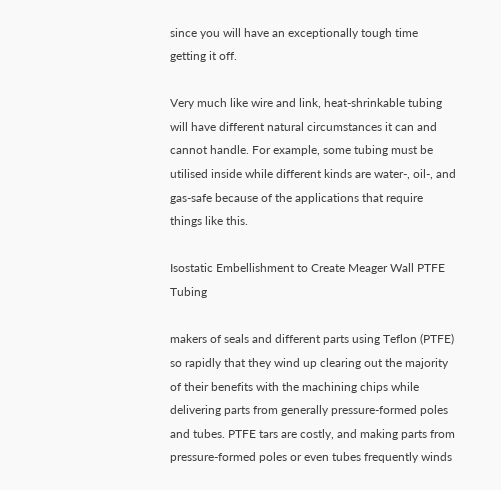since you will have an exceptionally tough time getting it off.

Very much like wire and link, heat-shrinkable tubing will have different natural circumstances it can and cannot handle. For example, some tubing must be utilised inside while different kinds are water-, oil-, and gas-safe because of the applications that require things like this.

Isostatic Embellishment to Create Meager Wall PTFE Tubing

makers of seals and different parts using Teflon (PTFE) so rapidly that they wind up clearing out the majority of their benefits with the machining chips while delivering parts from generally pressure-formed poles and tubes. PTFE tars are costly, and making parts from pressure-formed poles or even tubes frequently winds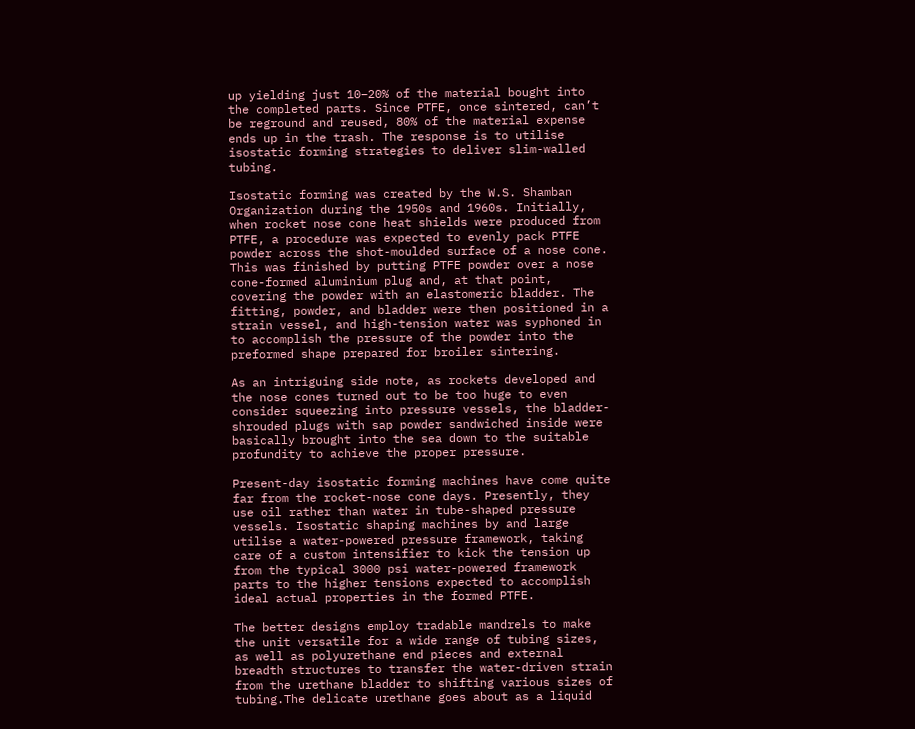up yielding just 10–20% of the material bought into the completed parts. Since PTFE, once sintered, can’t be reground and reused, 80% of the material expense ends up in the trash. The response is to utilise isostatic forming strategies to deliver slim-walled tubing.

Isostatic forming was created by the W.S. Shamban Organization during the 1950s and 1960s. Initially, when rocket nose cone heat shields were produced from PTFE, a procedure was expected to evenly pack PTFE powder across the shot-moulded surface of a nose cone. This was finished by putting PTFE powder over a nose cone-formed aluminium plug and, at that point, covering the powder with an elastomeric bladder. The fitting, powder, and bladder were then positioned in a strain vessel, and high-tension water was syphoned in to accomplish the pressure of the powder into the preformed shape prepared for broiler sintering.

As an intriguing side note, as rockets developed and the nose cones turned out to be too huge to even consider squeezing into pressure vessels, the bladder-shrouded plugs with sap powder sandwiched inside were basically brought into the sea down to the suitable profundity to achieve the proper pressure.

Present-day isostatic forming machines have come quite far from the rocket-nose cone days. Presently, they use oil rather than water in tube-shaped pressure vessels. Isostatic shaping machines by and large utilise a water-powered pressure framework, taking care of a custom intensifier to kick the tension up from the typical 3000 psi water-powered framework parts to the higher tensions expected to accomplish ideal actual properties in the formed PTFE.

The better designs employ tradable mandrels to make the unit versatile for a wide range of tubing sizes, as well as polyurethane end pieces and external breadth structures to transfer the water-driven strain from the urethane bladder to shifting various sizes of tubing.The delicate urethane goes about as a liquid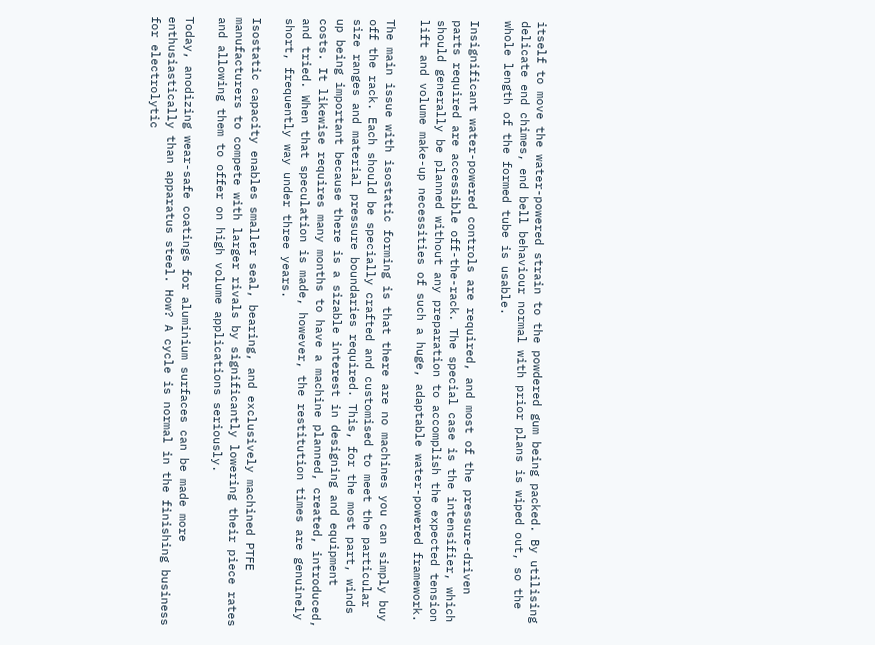itself to move the water-powered strain to the powdered gum being packed. By utilising delicate end chimes, end bell behaviour normal with prior plans is wiped out, so the whole length of the formed tube is usable.

Insignificant water-powered controls are required, and most of the pressure-driven parts required are accessible off-the-rack. The special case is the intensifier, which should generally be planned without any preparation to accomplish the expected tension lift and volume make-up necessities of such a huge, adaptable water-powered framework.

The main issue with isostatic forming is that there are no machines you can simply buy off the rack. Each should be specially crafted and customised to meet the particular size ranges and material pressure boundaries required. This, for the most part, winds up being important because there is a sizable interest in designing and equipment costs. It likewise requires many months to have a machine planned, created, introduced, and tried. When that speculation is made, however, the restitution times are genuinely short, frequently way under three years.

Isostatic capacity enables smaller seal, bearing, and exclusively machined PTFE manufacturers to compete with larger rivals by significantly lowering their piece rates and allowing them to offer on high volume applications seriously.

Today, anodizing wear-safe coatings for aluminium surfaces can be made more enthusiastically than apparatus steel. How? A cycle is normal in the finishing business for electrolytic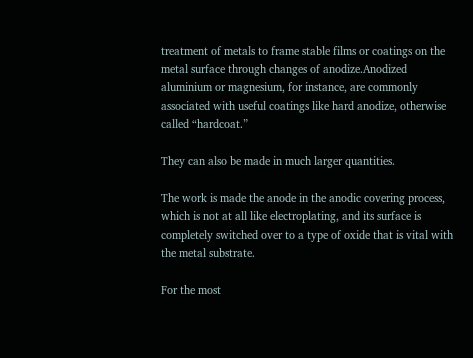treatment of metals to frame stable films or coatings on the metal surface through changes of anodize.Anodized aluminium or magnesium, for instance, are commonly associated with useful coatings like hard anodize, otherwise called “hardcoat.”

They can also be made in much larger quantities.

The work is made the anode in the anodic covering process, which is not at all like electroplating, and its surface is completely switched over to a type of oxide that is vital with the metal substrate.

For the most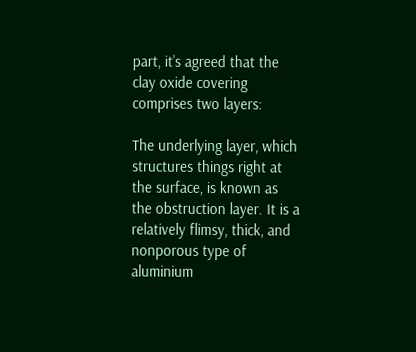part, it’s agreed that the clay oxide covering comprises two layers:

The underlying layer, which structures things right at the surface, is known as the obstruction layer. It is a relatively flimsy, thick, and nonporous type of aluminium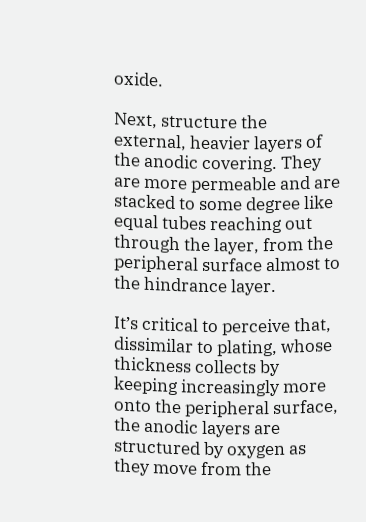oxide.

Next, structure the external, heavier layers of the anodic covering. They are more permeable and are stacked to some degree like equal tubes reaching out through the layer, from the peripheral surface almost to the hindrance layer.

It’s critical to perceive that, dissimilar to plating, whose thickness collects by keeping increasingly more onto the peripheral surface, the anodic layers are structured by oxygen as they move from the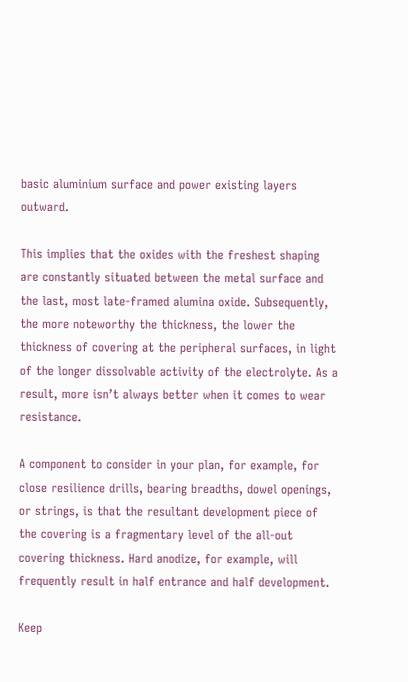basic aluminium surface and power existing layers outward.

This implies that the oxides with the freshest shaping are constantly situated between the metal surface and the last, most late-framed alumina oxide. Subsequently, the more noteworthy the thickness, the lower the thickness of covering at the peripheral surfaces, in light of the longer dissolvable activity of the electrolyte. As a result, more isn’t always better when it comes to wear resistance.

A component to consider in your plan, for example, for close resilience drills, bearing breadths, dowel openings, or strings, is that the resultant development piece of the covering is a fragmentary level of the all-out covering thickness. Hard anodize, for example, will frequently result in half entrance and half development.

Keep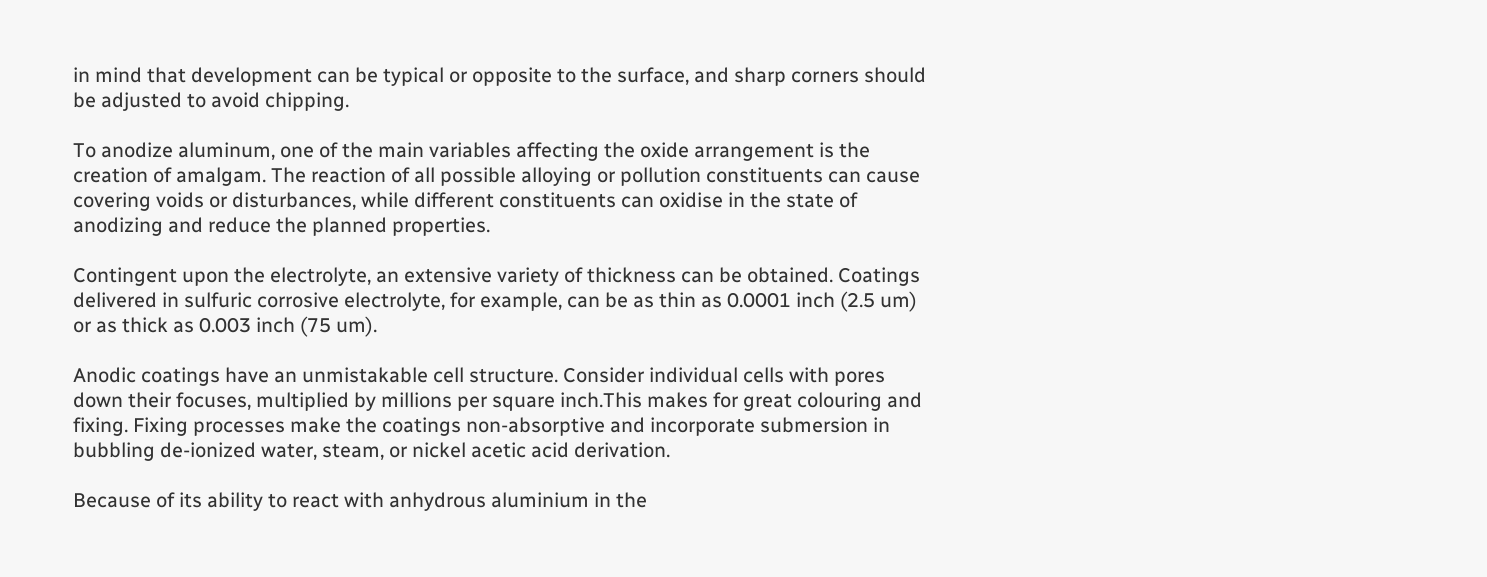in mind that development can be typical or opposite to the surface, and sharp corners should be adjusted to avoid chipping.

To anodize aluminum, one of the main variables affecting the oxide arrangement is the creation of amalgam. The reaction of all possible alloying or pollution constituents can cause covering voids or disturbances, while different constituents can oxidise in the state of anodizing and reduce the planned properties.

Contingent upon the electrolyte, an extensive variety of thickness can be obtained. Coatings delivered in sulfuric corrosive electrolyte, for example, can be as thin as 0.0001 inch (2.5 um) or as thick as 0.003 inch (75 um).

Anodic coatings have an unmistakable cell structure. Consider individual cells with pores down their focuses, multiplied by millions per square inch.This makes for great colouring and fixing. Fixing processes make the coatings non-absorptive and incorporate submersion in bubbling de-ionized water, steam, or nickel acetic acid derivation.

Because of its ability to react with anhydrous aluminium in the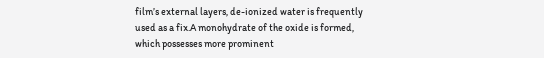film’s external layers, de-ionized water is frequently used as a fix.A monohydrate of the oxide is formed, which possesses more prominent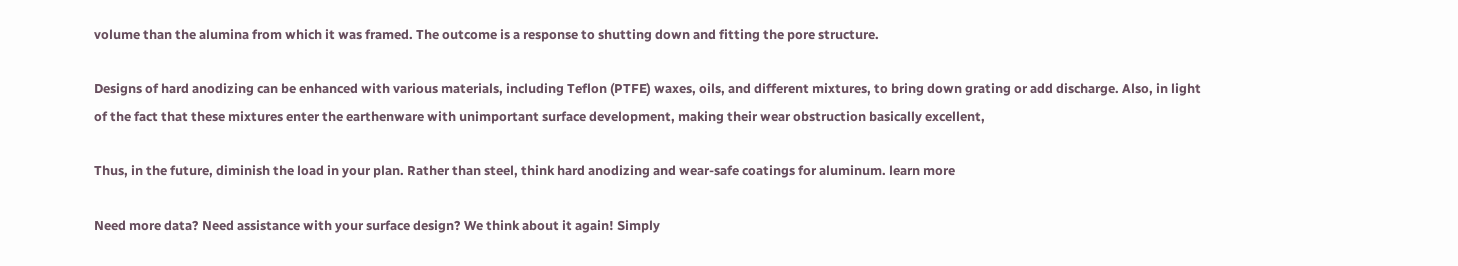volume than the alumina from which it was framed. The outcome is a response to shutting down and fitting the pore structure.

Designs of hard anodizing can be enhanced with various materials, including Teflon (PTFE) waxes, oils, and different mixtures, to bring down grating or add discharge. Also, in light of the fact that these mixtures enter the earthenware with unimportant surface development, making their wear obstruction basically excellent,

Thus, in the future, diminish the load in your plan. Rather than steel, think hard anodizing and wear-safe coatings for aluminum. learn more

Need more data? Need assistance with your surface design? We think about it again! Simply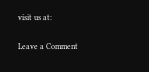visit us at:

Leave a Comment